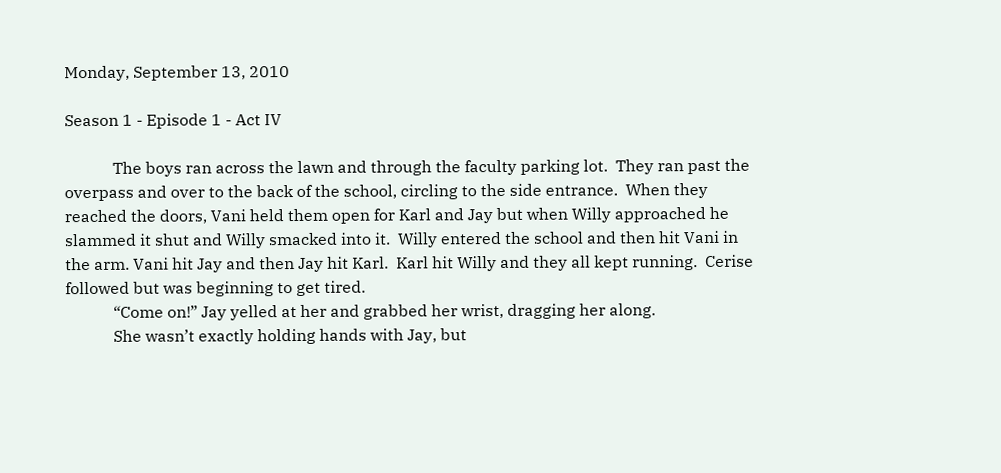Monday, September 13, 2010

Season 1 - Episode 1 - Act IV

            The boys ran across the lawn and through the faculty parking lot.  They ran past the overpass and over to the back of the school, circling to the side entrance.  When they reached the doors, Vani held them open for Karl and Jay but when Willy approached he slammed it shut and Willy smacked into it.  Willy entered the school and then hit Vani in the arm. Vani hit Jay and then Jay hit Karl.  Karl hit Willy and they all kept running.  Cerise followed but was beginning to get tired.
            “Come on!” Jay yelled at her and grabbed her wrist, dragging her along.
            She wasn’t exactly holding hands with Jay, but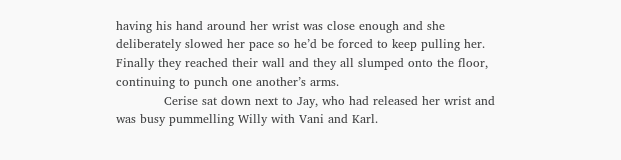having his hand around her wrist was close enough and she deliberately slowed her pace so he’d be forced to keep pulling her.  Finally they reached their wall and they all slumped onto the floor, continuing to punch one another’s arms.
            Cerise sat down next to Jay, who had released her wrist and was busy pummelling Willy with Vani and Karl.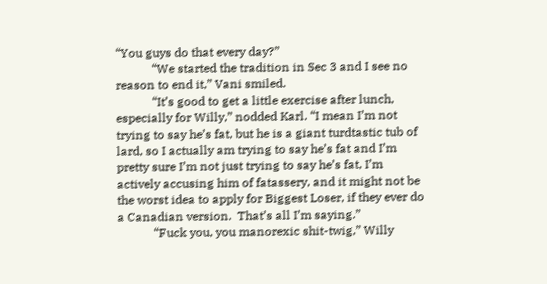“You guys do that every day?”
            “We started the tradition in Sec 3 and I see no reason to end it,” Vani smiled.
            “It’s good to get a little exercise after lunch, especially for Willy,” nodded Karl. “I mean I’m not trying to say he’s fat, but he is a giant turdtastic tub of lard, so I actually am trying to say he’s fat and I’m pretty sure I’m not just trying to say he’s fat, I’m actively accusing him of fatassery, and it might not be the worst idea to apply for Biggest Loser, if they ever do a Canadian version.  That’s all I’m saying.”
            “Fuck you, you manorexic shit-twig,” Willy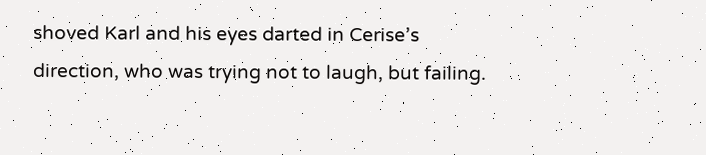shoved Karl and his eyes darted in Cerise’s direction, who was trying not to laugh, but failing.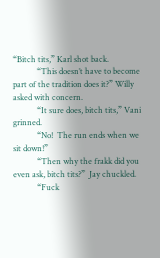“Bitch tits,” Karl shot back.
            “This doesn’t have to become part of the tradition does it?” Willy asked with concern.
            “It sure does, bitch tits,” Vani grinned.
            “No!  The run ends when we sit down!”
            “Then why the frakk did you even ask, bitch tits?”  Jay chuckled.
            “Fuck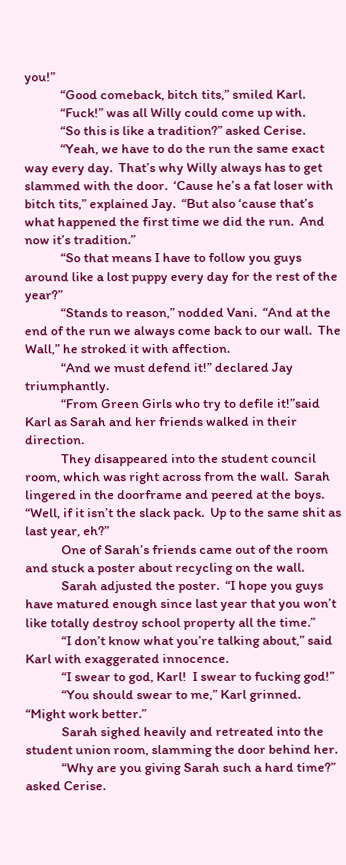you!”
            “Good comeback, bitch tits,” smiled Karl.
            “Fuck!” was all Willy could come up with.
            “So this is like a tradition?” asked Cerise.
            “Yeah, we have to do the run the same exact way every day.  That’s why Willy always has to get slammed with the door.  ‘Cause he’s a fat loser with bitch tits,” explained Jay.  “But also ‘cause that’s what happened the first time we did the run.  And now it’s tradition.”
            “So that means I have to follow you guys around like a lost puppy every day for the rest of the year?”
            “Stands to reason,” nodded Vani.  “And at the end of the run we always come back to our wall.  The Wall,” he stroked it with affection.
            “And we must defend it!” declared Jay triumphantly.
            “From Green Girls who try to defile it!”said Karl as Sarah and her friends walked in their direction.
            They disappeared into the student council room, which was right across from the wall.  Sarah lingered in the doorframe and peered at the boys.  “Well, if it isn’t the slack pack.  Up to the same shit as last year, eh?”
            One of Sarah’s friends came out of the room and stuck a poster about recycling on the wall.
            Sarah adjusted the poster.  “I hope you guys have matured enough since last year that you won’t like totally destroy school property all the time.”
            “I don’t know what you’re talking about,” said Karl with exaggerated innocence.
            “I swear to god, Karl!  I swear to fucking god!”
            “You should swear to me,” Karl grinned.  “Might work better.”
            Sarah sighed heavily and retreated into the student union room, slamming the door behind her.
            “Why are you giving Sarah such a hard time?” asked Cerise.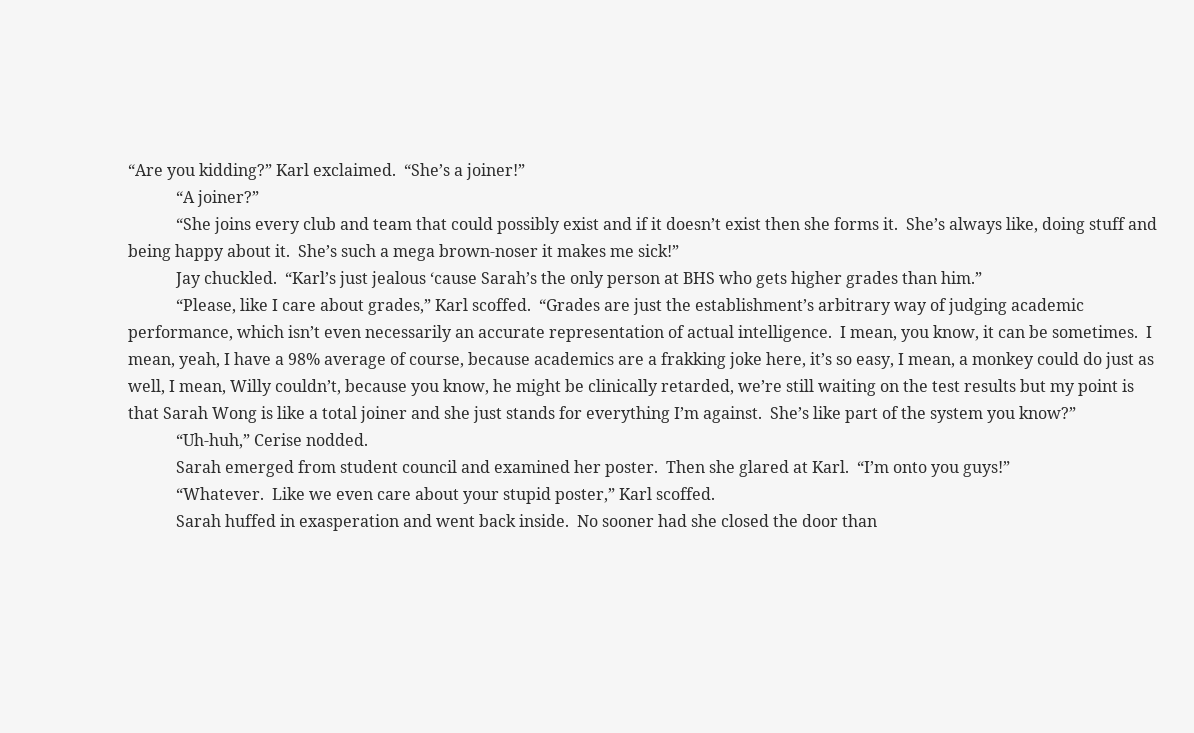“Are you kidding?” Karl exclaimed.  “She’s a joiner!”
            “A joiner?”
            “She joins every club and team that could possibly exist and if it doesn’t exist then she forms it.  She’s always like, doing stuff and being happy about it.  She’s such a mega brown-noser it makes me sick!”
            Jay chuckled.  “Karl’s just jealous ‘cause Sarah’s the only person at BHS who gets higher grades than him.”
            “Please, like I care about grades,” Karl scoffed.  “Grades are just the establishment’s arbitrary way of judging academic performance, which isn’t even necessarily an accurate representation of actual intelligence.  I mean, you know, it can be sometimes.  I mean, yeah, I have a 98% average of course, because academics are a frakking joke here, it’s so easy, I mean, a monkey could do just as well, I mean, Willy couldn’t, because you know, he might be clinically retarded, we’re still waiting on the test results but my point is that Sarah Wong is like a total joiner and she just stands for everything I’m against.  She’s like part of the system you know?”
            “Uh-huh,” Cerise nodded.
            Sarah emerged from student council and examined her poster.  Then she glared at Karl.  “I’m onto you guys!”
            “Whatever.  Like we even care about your stupid poster,” Karl scoffed.
            Sarah huffed in exasperation and went back inside.  No sooner had she closed the door than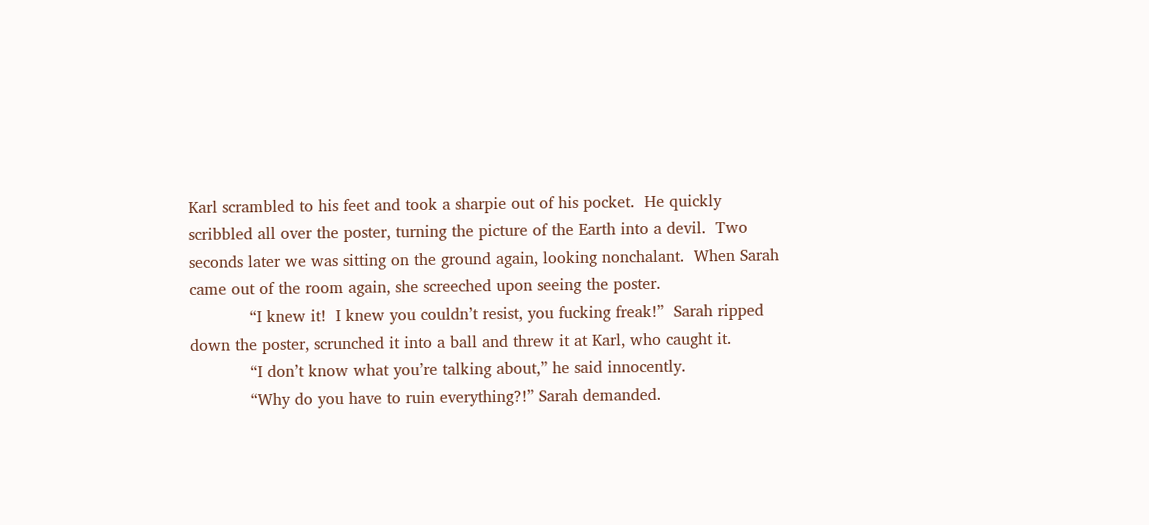Karl scrambled to his feet and took a sharpie out of his pocket.  He quickly scribbled all over the poster, turning the picture of the Earth into a devil.  Two seconds later we was sitting on the ground again, looking nonchalant.  When Sarah came out of the room again, she screeched upon seeing the poster.
            “I knew it!  I knew you couldn’t resist, you fucking freak!”  Sarah ripped down the poster, scrunched it into a ball and threw it at Karl, who caught it.
            “I don’t know what you’re talking about,” he said innocently.
            “Why do you have to ruin everything?!” Sarah demanded.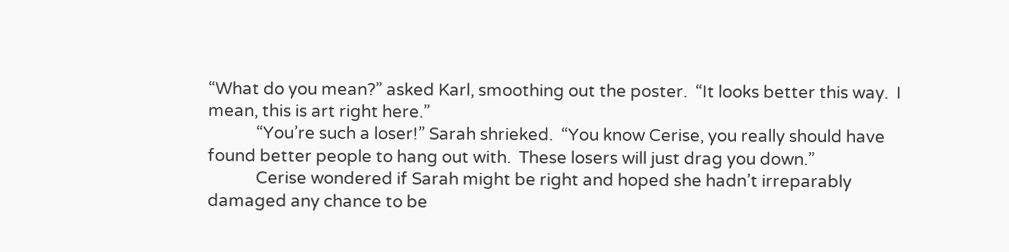“What do you mean?” asked Karl, smoothing out the poster.  “It looks better this way.  I mean, this is art right here.”
            “You’re such a loser!” Sarah shrieked.  “You know Cerise, you really should have found better people to hang out with.  These losers will just drag you down.”
            Cerise wondered if Sarah might be right and hoped she hadn’t irreparably damaged any chance to be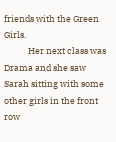friends with the Green Girls.
            Her next class was Drama and she saw Sarah sitting with some other girls in the front row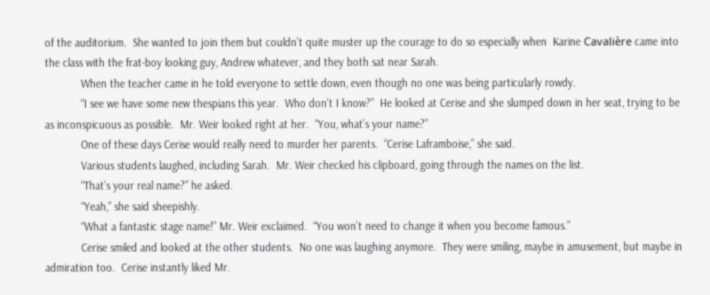of the auditorium.  She wanted to join them but couldn’t quite muster up the courage to do so especially when  Karine Cavalière came into the class with the frat-boy looking guy, Andrew whatever, and they both sat near Sarah.
            When the teacher came in he told everyone to settle down, even though no one was being particularly rowdy.
            “I see we have some new thespians this year.  Who don’t I know?”  He looked at Cerise and she slumped down in her seat, trying to be as inconspicuous as possible.  Mr. Weir looked right at her.  “You, what’s your name?”
            One of these days Cerise would really need to murder her parents.  “Cerise Laframboise,” she said.
            Various students laughed, including Sarah.  Mr. Weir checked his clipboard, going through the names on the list.
            “That’s your real name?” he asked.
            “Yeah,” she said sheepishly.
            “What a fantastic stage name!” Mr. Weir exclaimed.  “You won’t need to change it when you become famous.”
            Cerise smiled and looked at the other students.  No one was laughing anymore.  They were smiling, maybe in amusement, but maybe in admiration too.  Cerise instantly liked Mr.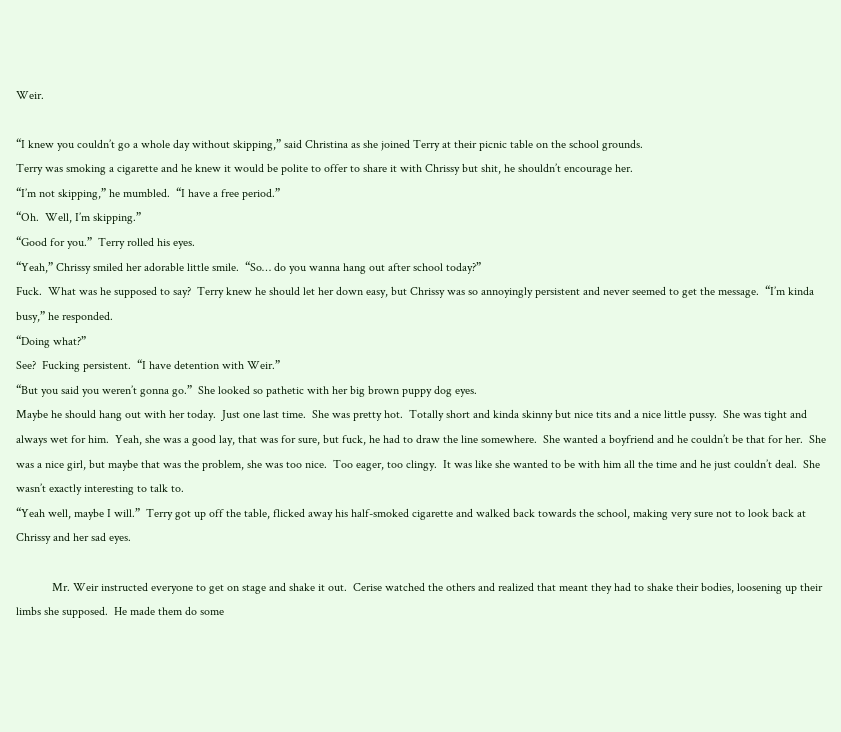Weir.

“I knew you couldn’t go a whole day without skipping,” said Christina as she joined Terry at their picnic table on the school grounds.
Terry was smoking a cigarette and he knew it would be polite to offer to share it with Chrissy but shit, he shouldn’t encourage her.
“I’m not skipping,” he mumbled.  “I have a free period.”
“Oh.  Well, I’m skipping.”
“Good for you.”  Terry rolled his eyes.
“Yeah,” Chrissy smiled her adorable little smile.  “So… do you wanna hang out after school today?”
Fuck.  What was he supposed to say?  Terry knew he should let her down easy, but Chrissy was so annoyingly persistent and never seemed to get the message.  “I’m kinda busy,” he responded.
“Doing what?”
See?  Fucking persistent.  “I have detention with Weir.”
“But you said you weren’t gonna go.”  She looked so pathetic with her big brown puppy dog eyes.
Maybe he should hang out with her today.  Just one last time.  She was pretty hot.  Totally short and kinda skinny but nice tits and a nice little pussy.  She was tight and always wet for him.  Yeah, she was a good lay, that was for sure, but fuck, he had to draw the line somewhere.  She wanted a boyfriend and he couldn’t be that for her.  She was a nice girl, but maybe that was the problem, she was too nice.  Too eager, too clingy.  It was like she wanted to be with him all the time and he just couldn’t deal.  She wasn’t exactly interesting to talk to.
“Yeah well, maybe I will.”  Terry got up off the table, flicked away his half-smoked cigarette and walked back towards the school, making very sure not to look back at Chrissy and her sad eyes.

            Mr. Weir instructed everyone to get on stage and shake it out.  Cerise watched the others and realized that meant they had to shake their bodies, loosening up their limbs she supposed.  He made them do some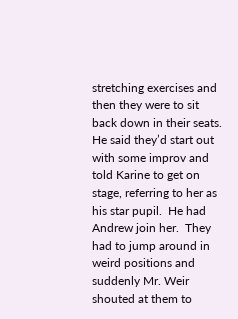stretching exercises and then they were to sit back down in their seats.  He said they’d start out with some improv and told Karine to get on stage, referring to her as his star pupil.  He had Andrew join her.  They had to jump around in weird positions and suddenly Mr. Weir shouted at them to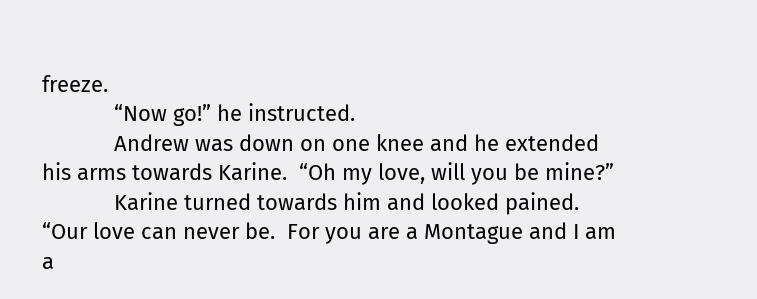freeze.
            “Now go!” he instructed.
            Andrew was down on one knee and he extended his arms towards Karine.  “Oh my love, will you be mine?”
            Karine turned towards him and looked pained.  “Our love can never be.  For you are a Montague and I am a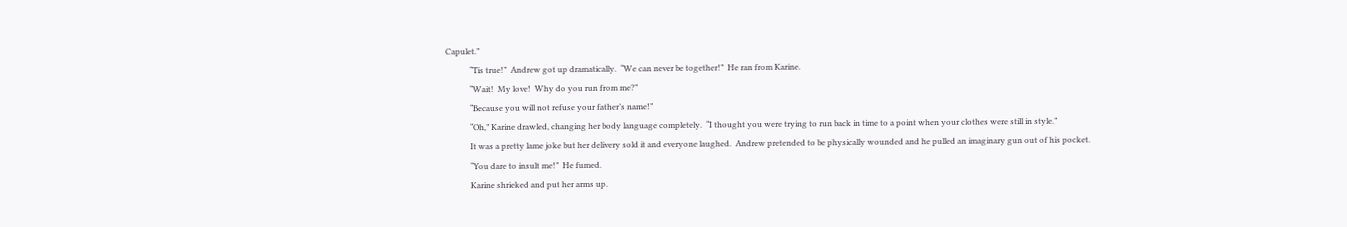Capulet.”
            “Tis true!”  Andrew got up dramatically.  “We can never be together!”  He ran from Karine.
            “Wait!  My love!  Why do you run from me?”
            “Because you will not refuse your father’s name!”
            “Oh,” Karine drawled, changing her body language completely.  “I thought you were trying to run back in time to a point when your clothes were still in style.”
            It was a pretty lame joke but her delivery sold it and everyone laughed.  Andrew pretended to be physically wounded and he pulled an imaginary gun out of his pocket.
            “You dare to insult me!”  He fumed.
            Karine shrieked and put her arms up.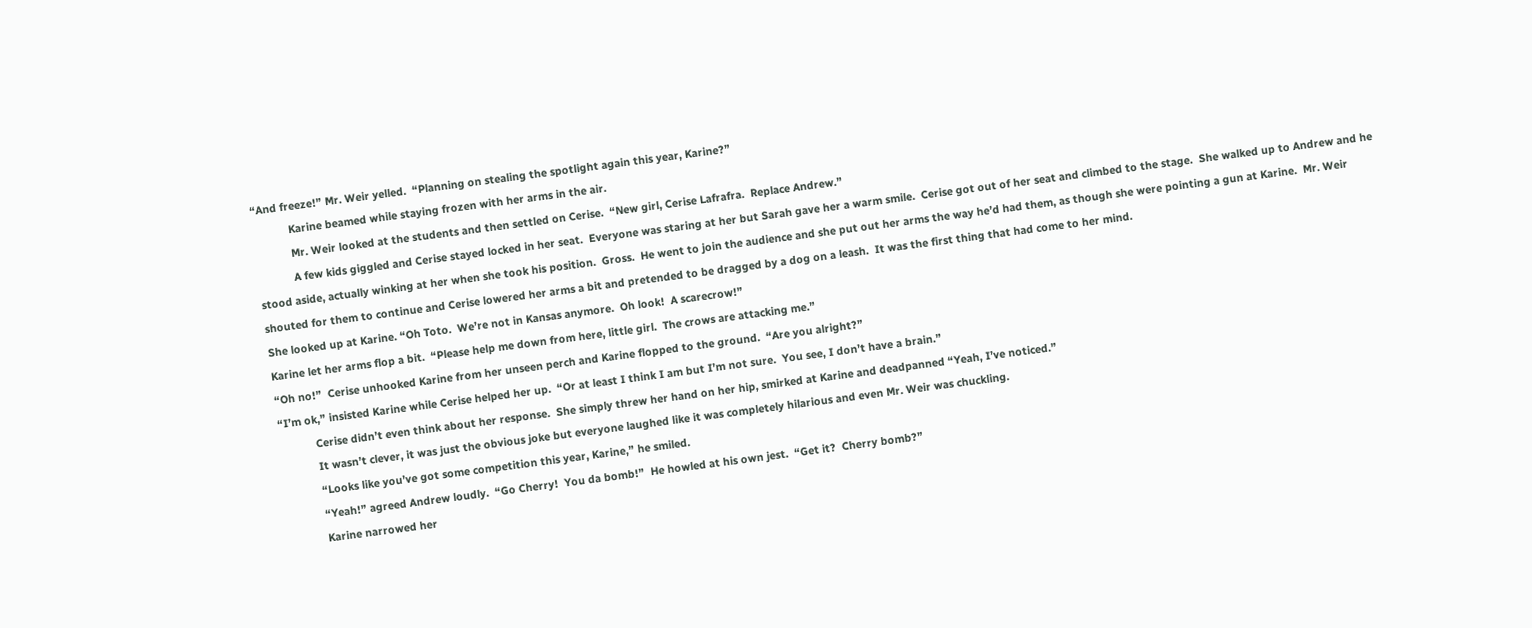“And freeze!” Mr. Weir yelled.  “Planning on stealing the spotlight again this year, Karine?”
            Karine beamed while staying frozen with her arms in the air.
            Mr. Weir looked at the students and then settled on Cerise.  “New girl, Cerise Lafrafra.  Replace Andrew.”
            A few kids giggled and Cerise stayed locked in her seat.  Everyone was staring at her but Sarah gave her a warm smile.  Cerise got out of her seat and climbed to the stage.  She walked up to Andrew and he stood aside, actually winking at her when she took his position.  Gross.  He went to join the audience and she put out her arms the way he’d had them, as though she were pointing a gun at Karine.  Mr. Weir shouted for them to continue and Cerise lowered her arms a bit and pretended to be dragged by a dog on a leash.  It was the first thing that had come to her mind.
She looked up at Karine. “Oh Toto.  We’re not in Kansas anymore.  Oh look!  A scarecrow!”
Karine let her arms flop a bit.  “Please help me down from here, little girl.  The crows are attacking me.”
“Oh no!”  Cerise unhooked Karine from her unseen perch and Karine flopped to the ground.  “Are you alright?”
“I’m ok,” insisted Karine while Cerise helped her up.  “Or at least I think I am but I’m not sure.  You see, I don’t have a brain.”
            Cerise didn’t even think about her response.  She simply threw her hand on her hip, smirked at Karine and deadpanned “Yeah, I’ve noticed.”
            It wasn’t clever, it was just the obvious joke but everyone laughed like it was completely hilarious and even Mr. Weir was chuckling.
            “Looks like you’ve got some competition this year, Karine,” he smiled.
            “Yeah!” agreed Andrew loudly.  “Go Cherry!  You da bomb!”  He howled at his own jest.  “Get it?  Cherry bomb?”
            Karine narrowed her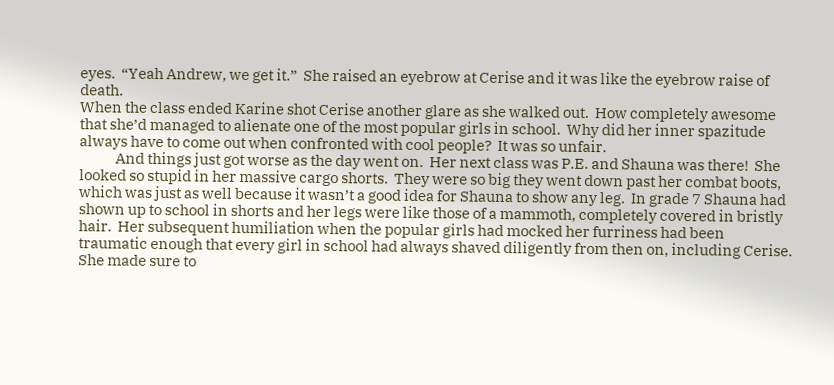eyes.  “Yeah Andrew, we get it.”  She raised an eyebrow at Cerise and it was like the eyebrow raise of death.
When the class ended Karine shot Cerise another glare as she walked out.  How completely awesome that she’d managed to alienate one of the most popular girls in school.  Why did her inner spazitude always have to come out when confronted with cool people?  It was so unfair.
            And things just got worse as the day went on.  Her next class was P.E. and Shauna was there!  She looked so stupid in her massive cargo shorts.  They were so big they went down past her combat boots, which was just as well because it wasn’t a good idea for Shauna to show any leg.  In grade 7 Shauna had shown up to school in shorts and her legs were like those of a mammoth, completely covered in bristly hair.  Her subsequent humiliation when the popular girls had mocked her furriness had been traumatic enough that every girl in school had always shaved diligently from then on, including Cerise.  She made sure to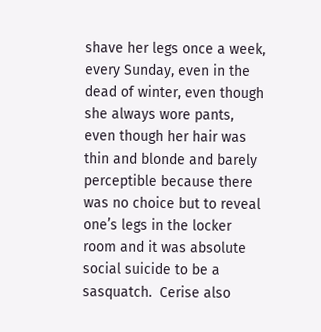shave her legs once a week, every Sunday, even in the dead of winter, even though she always wore pants, even though her hair was thin and blonde and barely perceptible because there was no choice but to reveal one’s legs in the locker room and it was absolute social suicide to be a sasquatch.  Cerise also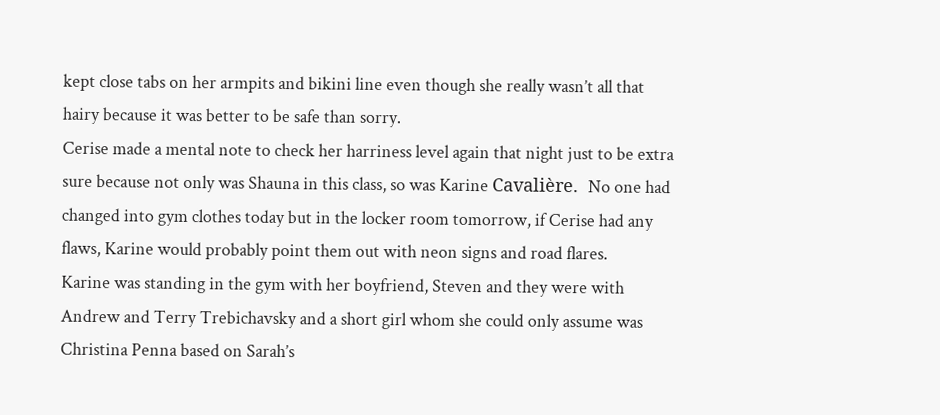kept close tabs on her armpits and bikini line even though she really wasn’t all that hairy because it was better to be safe than sorry.
Cerise made a mental note to check her harriness level again that night just to be extra sure because not only was Shauna in this class, so was Karine Cavalière.  No one had changed into gym clothes today but in the locker room tomorrow, if Cerise had any flaws, Karine would probably point them out with neon signs and road flares.
Karine was standing in the gym with her boyfriend, Steven and they were with Andrew and Terry Trebichavsky and a short girl whom she could only assume was Christina Penna based on Sarah’s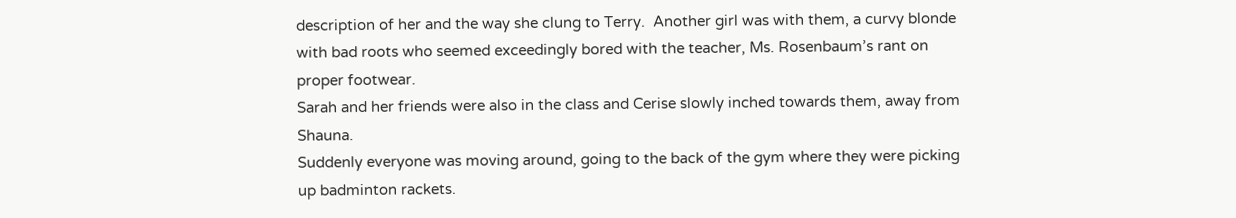description of her and the way she clung to Terry.  Another girl was with them, a curvy blonde with bad roots who seemed exceedingly bored with the teacher, Ms. Rosenbaum’s rant on proper footwear.
Sarah and her friends were also in the class and Cerise slowly inched towards them, away from Shauna.
Suddenly everyone was moving around, going to the back of the gym where they were picking up badminton rackets.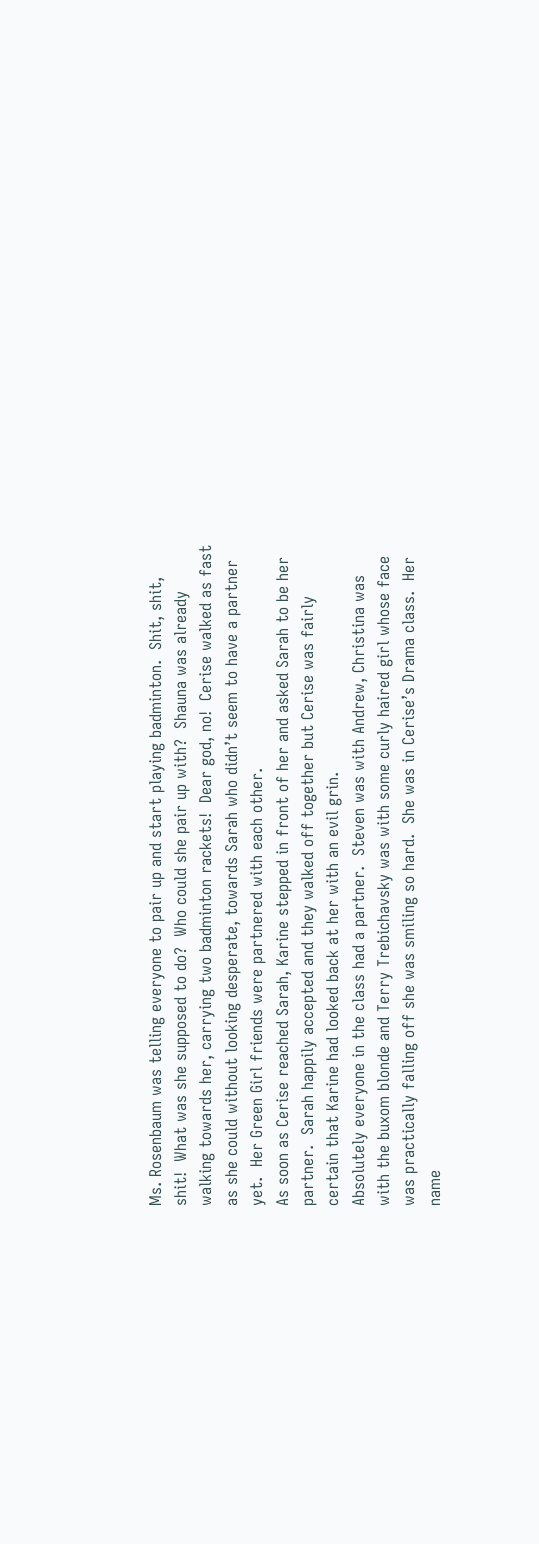Ms. Rosenbaum was telling everyone to pair up and start playing badminton.  Shit, shit, shit!  What was she supposed to do?  Who could she pair up with?  Shauna was already walking towards her, carrying two badminton rackets!  Dear god, no!  Cerise walked as fast as she could without looking desperate, towards Sarah who didn’t seem to have a partner yet.  Her Green Girl friends were partnered with each other.
As soon as Cerise reached Sarah, Karine stepped in front of her and asked Sarah to be her partner.  Sarah happily accepted and they walked off together but Cerise was fairly certain that Karine had looked back at her with an evil grin.
Absolutely everyone in the class had a partner.  Steven was with Andrew, Christina was with the buxom blonde and Terry Trebichavsky was with some curly haired girl whose face was practically falling off she was smiling so hard.  She was in Cerise’s Drama class.  Her name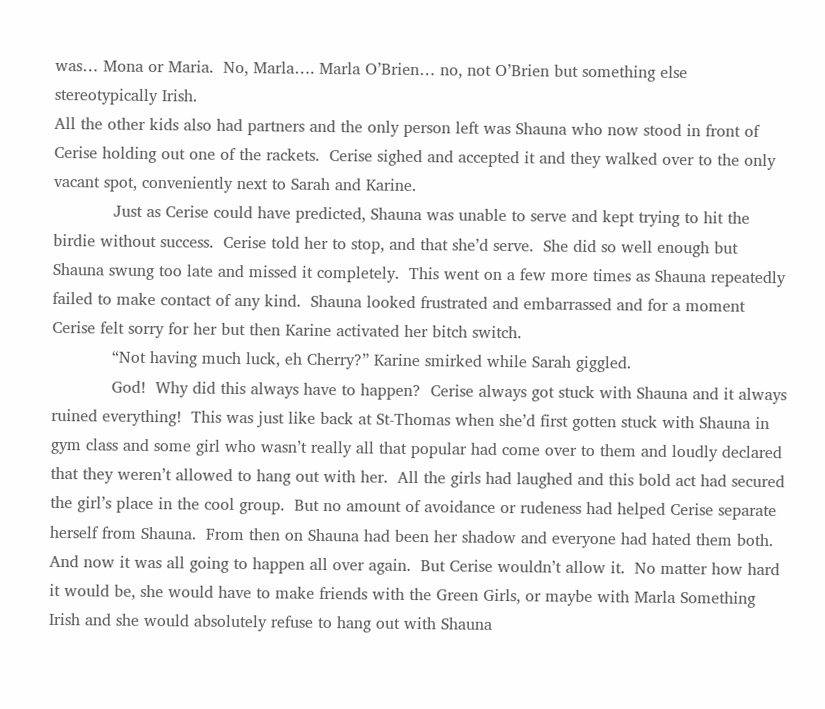was… Mona or Maria.  No, Marla…. Marla O’Brien… no, not O’Brien but something else stereotypically Irish.
All the other kids also had partners and the only person left was Shauna who now stood in front of Cerise holding out one of the rackets.  Cerise sighed and accepted it and they walked over to the only vacant spot, conveniently next to Sarah and Karine.
            Just as Cerise could have predicted, Shauna was unable to serve and kept trying to hit the birdie without success.  Cerise told her to stop, and that she’d serve.  She did so well enough but Shauna swung too late and missed it completely.  This went on a few more times as Shauna repeatedly failed to make contact of any kind.  Shauna looked frustrated and embarrassed and for a moment Cerise felt sorry for her but then Karine activated her bitch switch.
            “Not having much luck, eh Cherry?” Karine smirked while Sarah giggled.
            God!  Why did this always have to happen?  Cerise always got stuck with Shauna and it always ruined everything!  This was just like back at St-Thomas when she’d first gotten stuck with Shauna in gym class and some girl who wasn’t really all that popular had come over to them and loudly declared that they weren’t allowed to hang out with her.  All the girls had laughed and this bold act had secured the girl’s place in the cool group.  But no amount of avoidance or rudeness had helped Cerise separate herself from Shauna.  From then on Shauna had been her shadow and everyone had hated them both.
And now it was all going to happen all over again.  But Cerise wouldn’t allow it.  No matter how hard it would be, she would have to make friends with the Green Girls, or maybe with Marla Something Irish and she would absolutely refuse to hang out with Shauna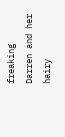freaking Darren and her hairy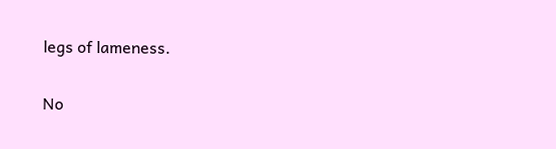legs of lameness.

No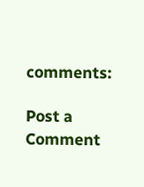comments:

Post a Comment